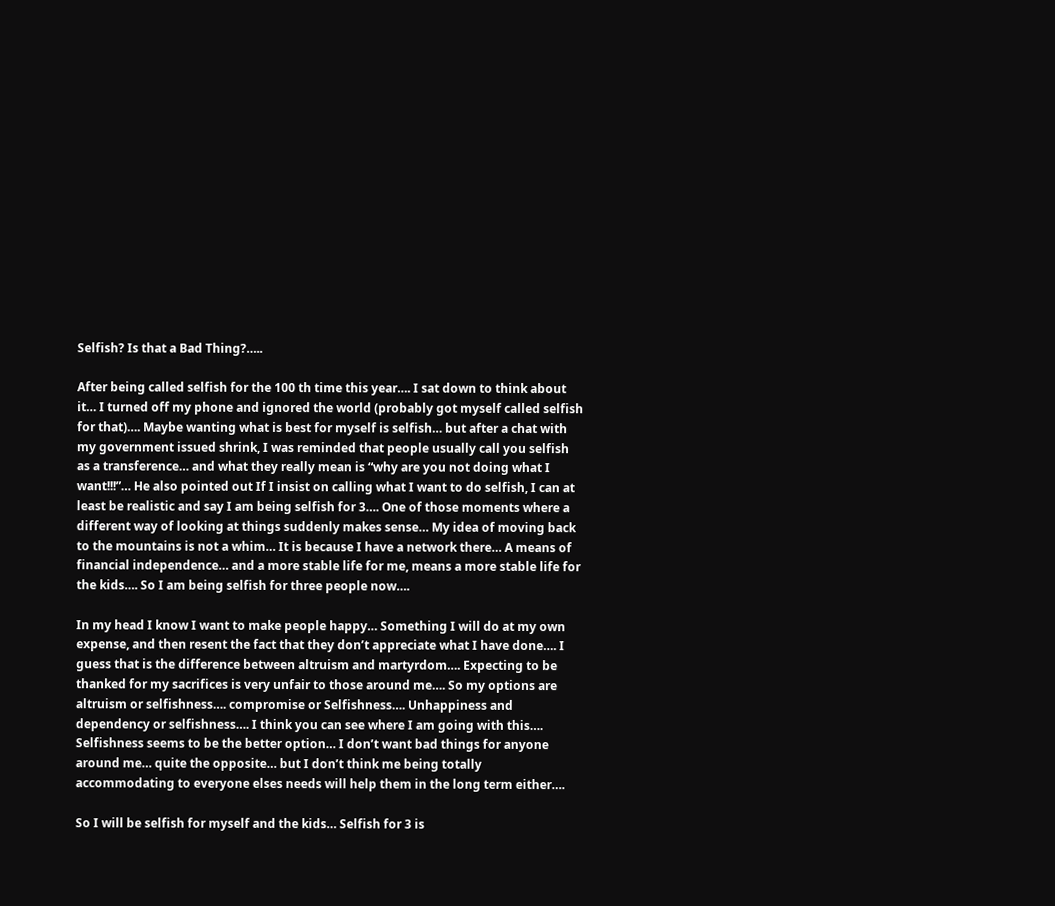Selfish? Is that a Bad Thing?…..

After being called selfish for the 100 th time this year…. I sat down to think about it… I turned off my phone and ignored the world (probably got myself called selfish for that)…. Maybe wanting what is best for myself is selfish… but after a chat with my government issued shrink, I was reminded that people usually call you selfish as a transference… and what they really mean is “why are you not doing what I want!!!”… He also pointed out If I insist on calling what I want to do selfish, I can at least be realistic and say I am being selfish for 3…. One of those moments where a different way of looking at things suddenly makes sense… My idea of moving back to the mountains is not a whim… It is because I have a network there… A means of financial independence… and a more stable life for me, means a more stable life for the kids…. So I am being selfish for three people now….

In my head I know I want to make people happy… Something I will do at my own expense, and then resent the fact that they don’t appreciate what I have done…. I guess that is the difference between altruism and martyrdom…. Expecting to be thanked for my sacrifices is very unfair to those around me…. So my options are altruism or selfishness…. compromise or Selfishness…. Unhappiness and dependency or selfishness…. I think you can see where I am going with this…. Selfishness seems to be the better option… I don’t want bad things for anyone around me… quite the opposite… but I don’t think me being totally accommodating to everyone elses needs will help them in the long term either….

So I will be selfish for myself and the kids… Selfish for 3 is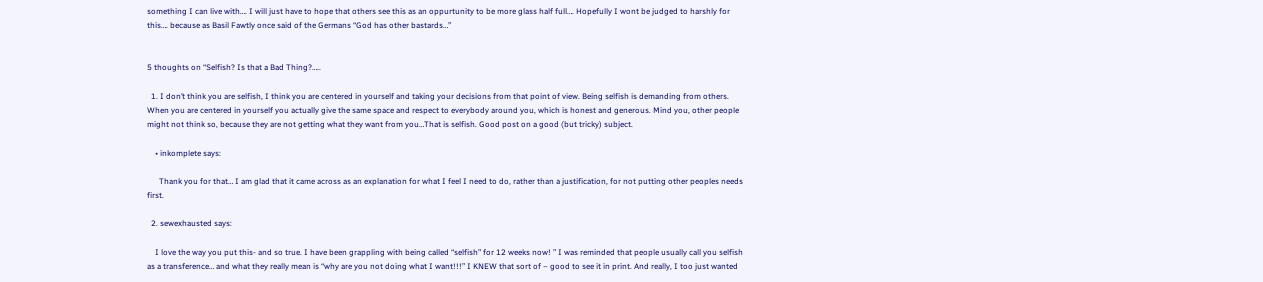something I can live with…. I will just have to hope that others see this as an oppurtunity to be more glass half full…. Hopefully I wont be judged to harshly for this…. because as Basil Fawtly once said of the Germans “God has other bastards…”


5 thoughts on “Selfish? Is that a Bad Thing?…..

  1. I don’t think you are selfish, I think you are centered in yourself and taking your decisions from that point of view. Being selfish is demanding from others. When you are centered in yourself you actually give the same space and respect to everybody around you, which is honest and generous. Mind you, other people might not think so, because they are not getting what they want from you…That is selfish. Good post on a good (but tricky) subject.

    • inkomplete says:

      Thank you for that… I am glad that it came across as an explanation for what I feel I need to do, rather than a justification, for not putting other peoples needs first.

  2. sewexhausted says:

    I love the way you put this- and so true. I have been grappling with being called “selfish” for 12 weeks now! ” I was reminded that people usually call you selfish as a transference… and what they really mean is “why are you not doing what I want!!!” I KNEW that sort of – good to see it in print. And really, I too just wanted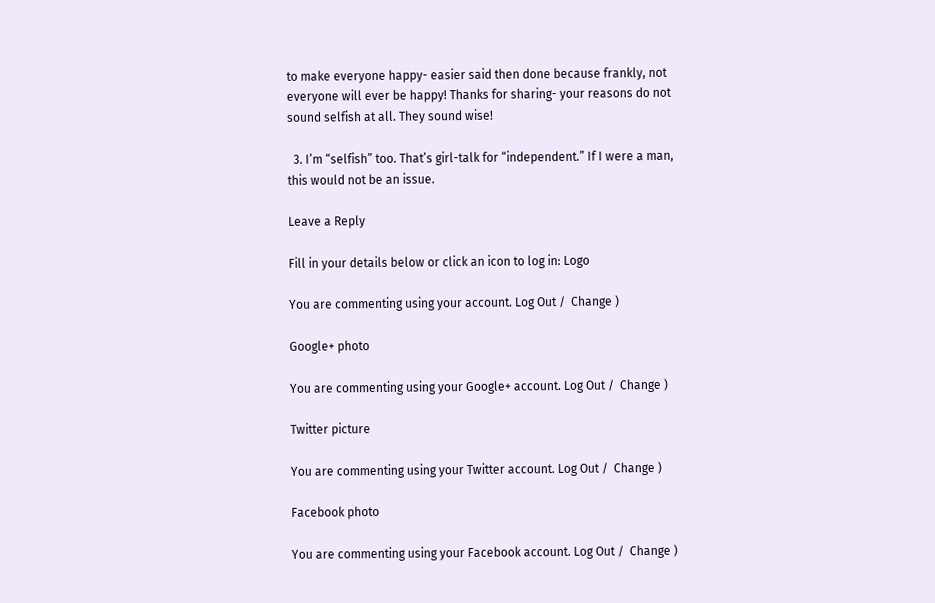to make everyone happy- easier said then done because frankly, not everyone will ever be happy! Thanks for sharing- your reasons do not sound selfish at all. They sound wise!

  3. I’m “selfish” too. That’s girl-talk for “independent.” If I were a man, this would not be an issue.

Leave a Reply

Fill in your details below or click an icon to log in: Logo

You are commenting using your account. Log Out /  Change )

Google+ photo

You are commenting using your Google+ account. Log Out /  Change )

Twitter picture

You are commenting using your Twitter account. Log Out /  Change )

Facebook photo

You are commenting using your Facebook account. Log Out /  Change )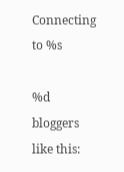Connecting to %s

%d bloggers like this: